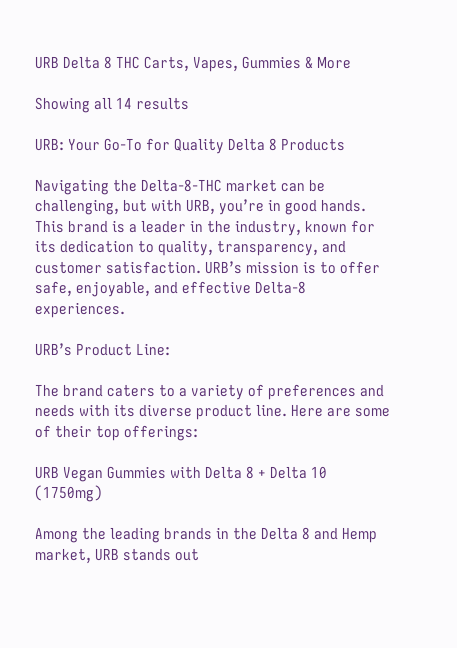URB Delta 8 THC Carts, Vapes, Gummies & More

Showing all 14 results

URB: Your Go-To for Quality Delta 8 Products

Navigating the Delta-8-THC market can be challenging, but with URB, you’re in good hands. This brand is a leader in the industry, known for its dedication to quality, transparency, and customer satisfaction. URB’s mission is to offer safe, enjoyable, and effective Delta-8 experiences.

URB’s Product Line:

The brand caters to a variety of preferences and needs with its diverse product line. Here are some of their top offerings:

URB Vegan Gummies with Delta 8 + Delta 10 (1750mg)

Among the leading brands in the Delta 8 and Hemp market, URB stands out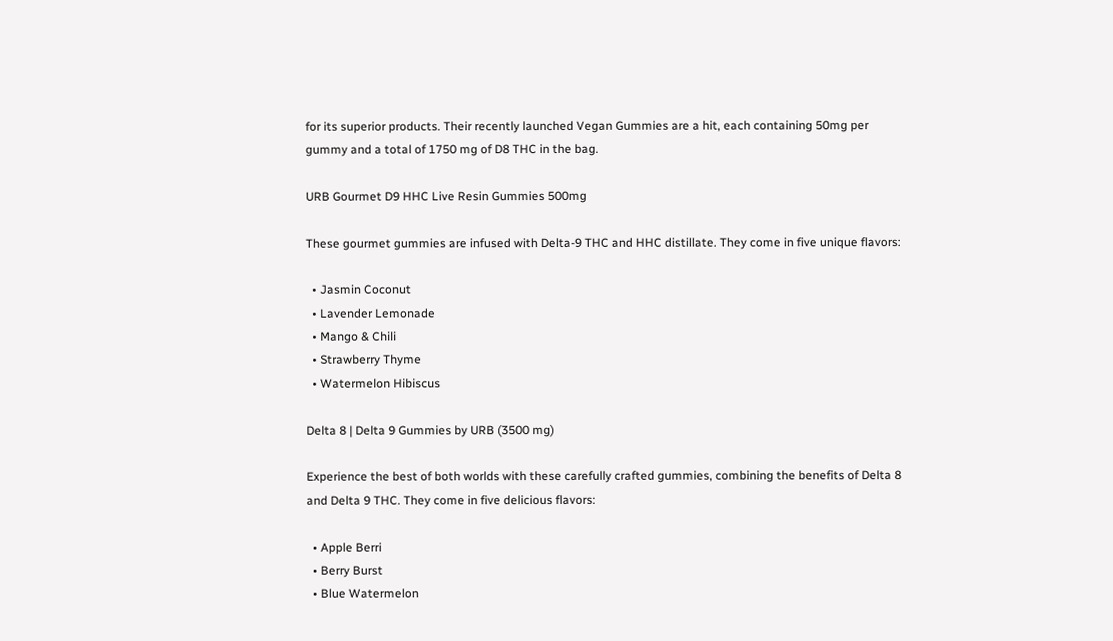for its superior products. Their recently launched Vegan Gummies are a hit, each containing 50mg per gummy and a total of 1750 mg of D8 THC in the bag.

URB Gourmet D9 HHC Live Resin Gummies 500mg

These gourmet gummies are infused with Delta-9 THC and HHC distillate. They come in five unique flavors:

  • Jasmin Coconut
  • Lavender Lemonade
  • Mango & Chili
  • Strawberry Thyme
  • Watermelon Hibiscus

Delta 8 | Delta 9 Gummies by URB (3500 mg)

Experience the best of both worlds with these carefully crafted gummies, combining the benefits of Delta 8 and Delta 9 THC. They come in five delicious flavors:

  • Apple Berri
  • Berry Burst
  • Blue Watermelon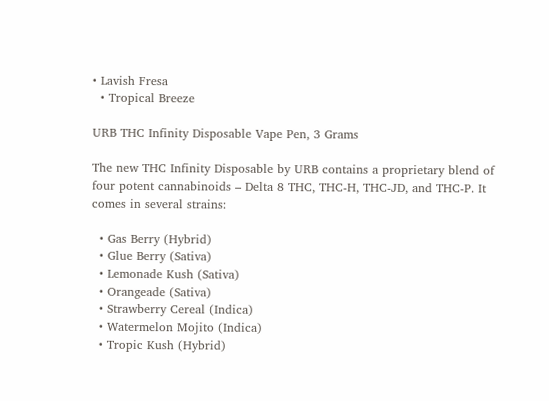• Lavish Fresa
  • Tropical Breeze

URB THC Infinity Disposable Vape Pen, 3 Grams

The new THC Infinity Disposable by URB contains a proprietary blend of four potent cannabinoids – Delta 8 THC, THC-H, THC-JD, and THC-P. It comes in several strains:

  • Gas Berry (Hybrid)
  • Glue Berry (Sativa)
  • Lemonade Kush (Sativa)
  • Orangeade (Sativa)
  • Strawberry Cereal (Indica)
  • Watermelon Mojito (Indica)
  • Tropic Kush (Hybrid)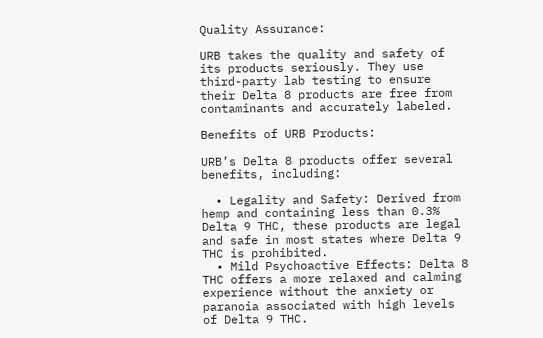Quality Assurance:

URB takes the quality and safety of its products seriously. They use third-party lab testing to ensure their Delta 8 products are free from contaminants and accurately labeled.

Benefits of URB Products:

URB’s Delta 8 products offer several benefits, including:

  • Legality and Safety: Derived from hemp and containing less than 0.3% Delta 9 THC, these products are legal and safe in most states where Delta 9 THC is prohibited.
  • Mild Psychoactive Effects: Delta 8 THC offers a more relaxed and calming experience without the anxiety or paranoia associated with high levels of Delta 9 THC.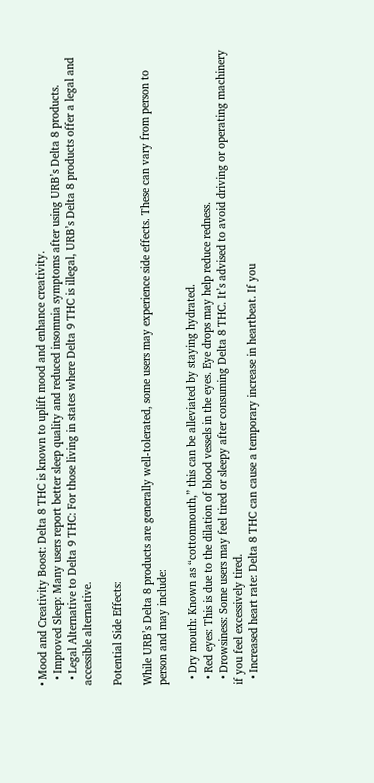• Mood and Creativity Boost: Delta 8 THC is known to uplift mood and enhance creativity.
  • Improved Sleep: Many users report better sleep quality and reduced insomnia symptoms after using URB’s Delta 8 products.
  • Legal Alternative to Delta 9 THC: For those living in states where Delta 9 THC is illegal, URB’s Delta 8 products offer a legal and accessible alternative.

Potential Side Effects:

While URB’s Delta 8 products are generally well-tolerated, some users may experience side effects. These can vary from person to person and may include:

  • Dry mouth: Known as “cottonmouth,” this can be alleviated by staying hydrated.
  • Red eyes: This is due to the dilation of blood vessels in the eyes. Eye drops may help reduce redness.
  • Drowsiness: Some users may feel tired or sleepy after consuming Delta 8 THC. It’s advised to avoid driving or operating machinery if you feel excessively tired.
  • Increased heart rate: Delta 8 THC can cause a temporary increase in heartbeat. If you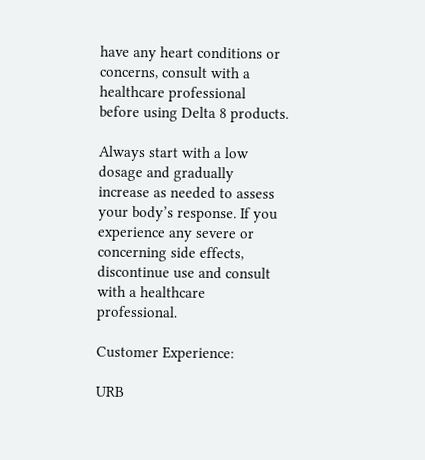have any heart conditions or concerns, consult with a healthcare professional before using Delta 8 products.

Always start with a low dosage and gradually increase as needed to assess your body’s response. If you experience any severe or concerning side effects, discontinue use and consult with a healthcare professional.

Customer Experience:

URB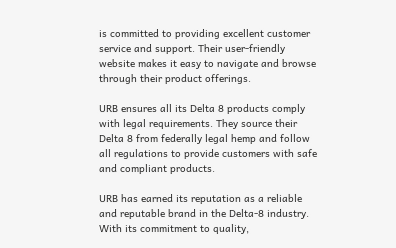is committed to providing excellent customer service and support. Their user-friendly website makes it easy to navigate and browse through their product offerings.

URB ensures all its Delta 8 products comply with legal requirements. They source their Delta 8 from federally legal hemp and follow all regulations to provide customers with safe and compliant products.

URB has earned its reputation as a reliable and reputable brand in the Delta-8 industry. With its commitment to quality,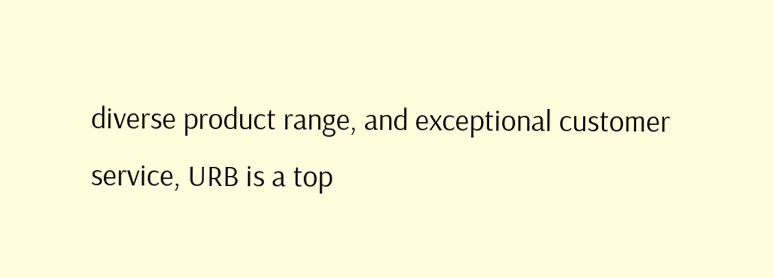diverse product range, and exceptional customer service, URB is a top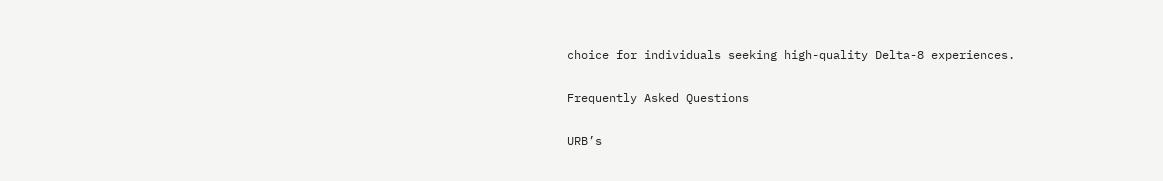choice for individuals seeking high-quality Delta-8 experiences.

Frequently Asked Questions

URB’s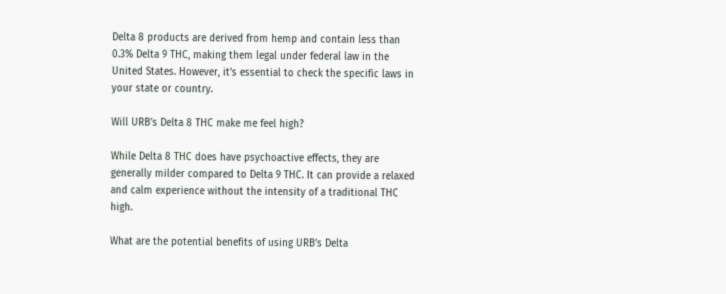Delta 8 products are derived from hemp and contain less than 0.3% Delta 9 THC, making them legal under federal law in the United States. However, it’s essential to check the specific laws in your state or country.

Will URB’s Delta 8 THC make me feel high?

While Delta 8 THC does have psychoactive effects, they are generally milder compared to Delta 9 THC. It can provide a relaxed and calm experience without the intensity of a traditional THC high.

What are the potential benefits of using URB’s Delta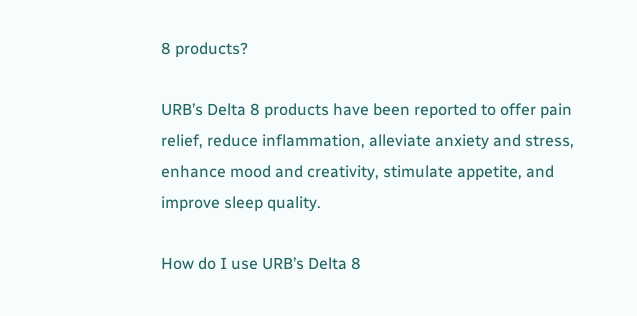8 products?

URB’s Delta 8 products have been reported to offer pain relief, reduce inflammation, alleviate anxiety and stress, enhance mood and creativity, stimulate appetite, and improve sleep quality.

How do I use URB’s Delta 8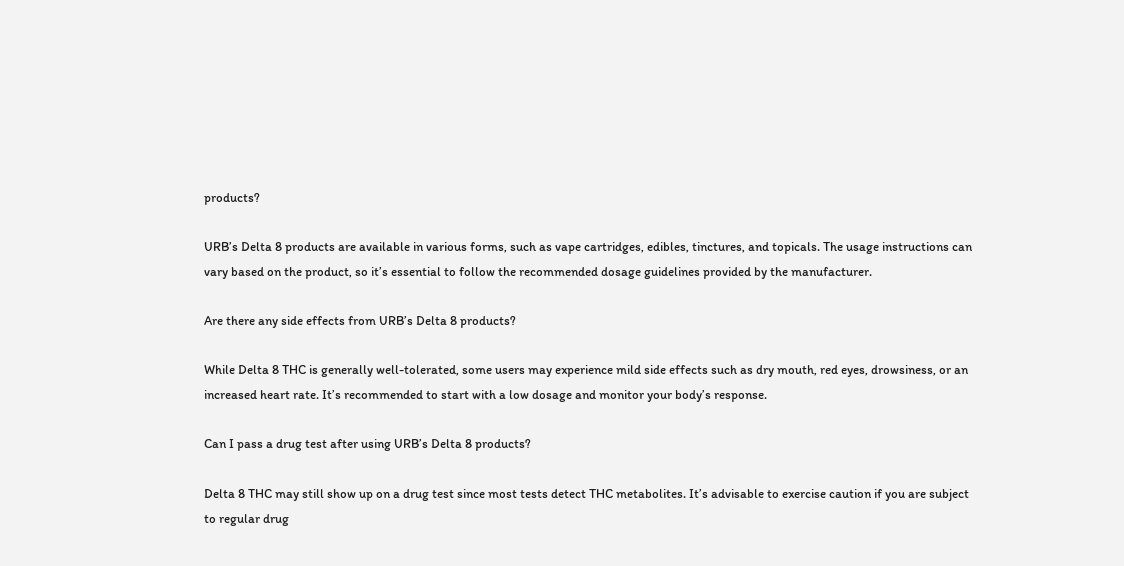products?

URB’s Delta 8 products are available in various forms, such as vape cartridges, edibles, tinctures, and topicals. The usage instructions can vary based on the product, so it’s essential to follow the recommended dosage guidelines provided by the manufacturer.

Are there any side effects from URB’s Delta 8 products?

While Delta 8 THC is generally well-tolerated, some users may experience mild side effects such as dry mouth, red eyes, drowsiness, or an increased heart rate. It’s recommended to start with a low dosage and monitor your body’s response.

Can I pass a drug test after using URB’s Delta 8 products?

Delta 8 THC may still show up on a drug test since most tests detect THC metabolites. It’s advisable to exercise caution if you are subject to regular drug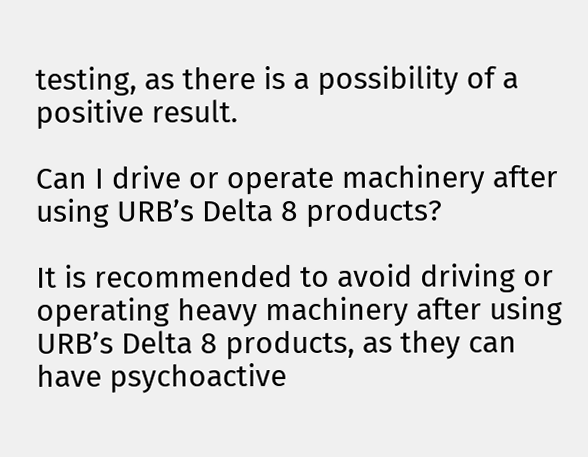testing, as there is a possibility of a positive result.

Can I drive or operate machinery after using URB’s Delta 8 products?

It is recommended to avoid driving or operating heavy machinery after using URB’s Delta 8 products, as they can have psychoactive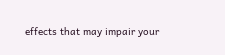effects that may impair your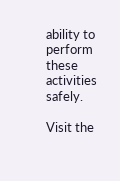ability to perform these activities safely.

Visit the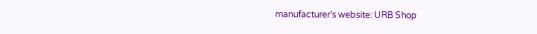manufacturer’s website: URB Shop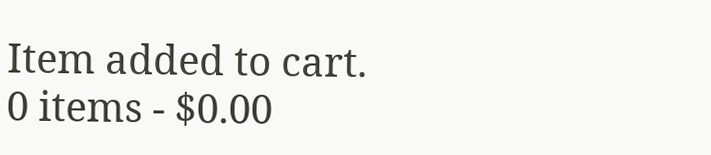Item added to cart.
0 items - $0.00